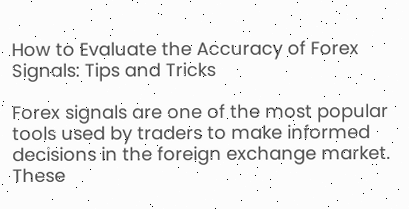How to Evaluate the Accuracy of Forex Signals: Tips and Tricks

Forex signals are one of the most popular tools used by traders to make informed decisions in the foreign exchange market. These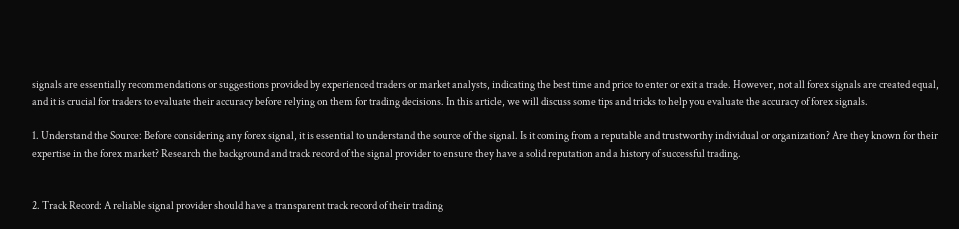signals are essentially recommendations or suggestions provided by experienced traders or market analysts, indicating the best time and price to enter or exit a trade. However, not all forex signals are created equal, and it is crucial for traders to evaluate their accuracy before relying on them for trading decisions. In this article, we will discuss some tips and tricks to help you evaluate the accuracy of forex signals.

1. Understand the Source: Before considering any forex signal, it is essential to understand the source of the signal. Is it coming from a reputable and trustworthy individual or organization? Are they known for their expertise in the forex market? Research the background and track record of the signal provider to ensure they have a solid reputation and a history of successful trading.


2. Track Record: A reliable signal provider should have a transparent track record of their trading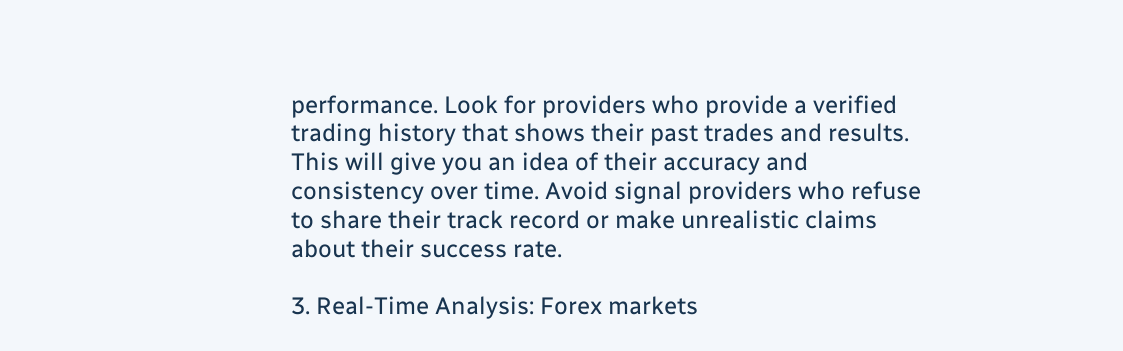performance. Look for providers who provide a verified trading history that shows their past trades and results. This will give you an idea of their accuracy and consistency over time. Avoid signal providers who refuse to share their track record or make unrealistic claims about their success rate.

3. Real-Time Analysis: Forex markets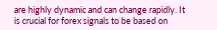are highly dynamic and can change rapidly. It is crucial for forex signals to be based on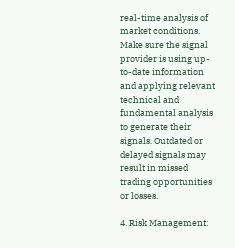real-time analysis of market conditions. Make sure the signal provider is using up-to-date information and applying relevant technical and fundamental analysis to generate their signals. Outdated or delayed signals may result in missed trading opportunities or losses.

4. Risk Management: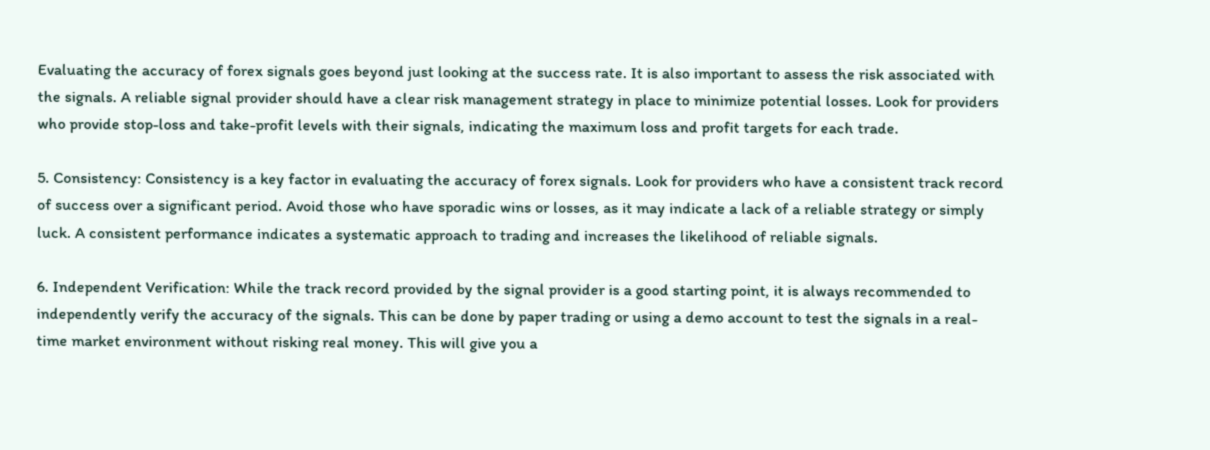Evaluating the accuracy of forex signals goes beyond just looking at the success rate. It is also important to assess the risk associated with the signals. A reliable signal provider should have a clear risk management strategy in place to minimize potential losses. Look for providers who provide stop-loss and take-profit levels with their signals, indicating the maximum loss and profit targets for each trade.

5. Consistency: Consistency is a key factor in evaluating the accuracy of forex signals. Look for providers who have a consistent track record of success over a significant period. Avoid those who have sporadic wins or losses, as it may indicate a lack of a reliable strategy or simply luck. A consistent performance indicates a systematic approach to trading and increases the likelihood of reliable signals.

6. Independent Verification: While the track record provided by the signal provider is a good starting point, it is always recommended to independently verify the accuracy of the signals. This can be done by paper trading or using a demo account to test the signals in a real-time market environment without risking real money. This will give you a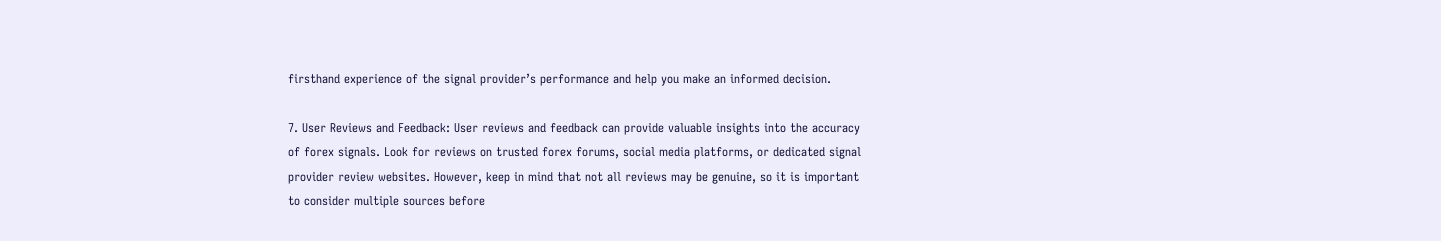firsthand experience of the signal provider’s performance and help you make an informed decision.

7. User Reviews and Feedback: User reviews and feedback can provide valuable insights into the accuracy of forex signals. Look for reviews on trusted forex forums, social media platforms, or dedicated signal provider review websites. However, keep in mind that not all reviews may be genuine, so it is important to consider multiple sources before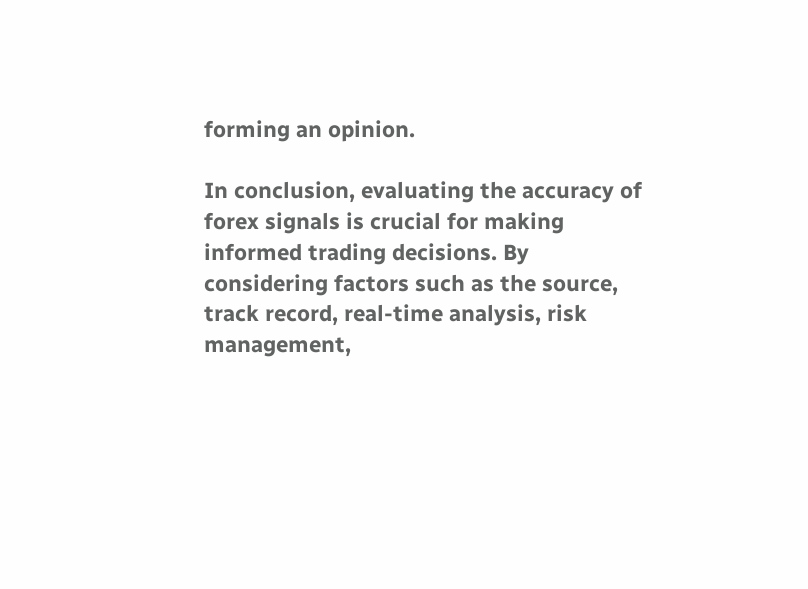forming an opinion.

In conclusion, evaluating the accuracy of forex signals is crucial for making informed trading decisions. By considering factors such as the source, track record, real-time analysis, risk management,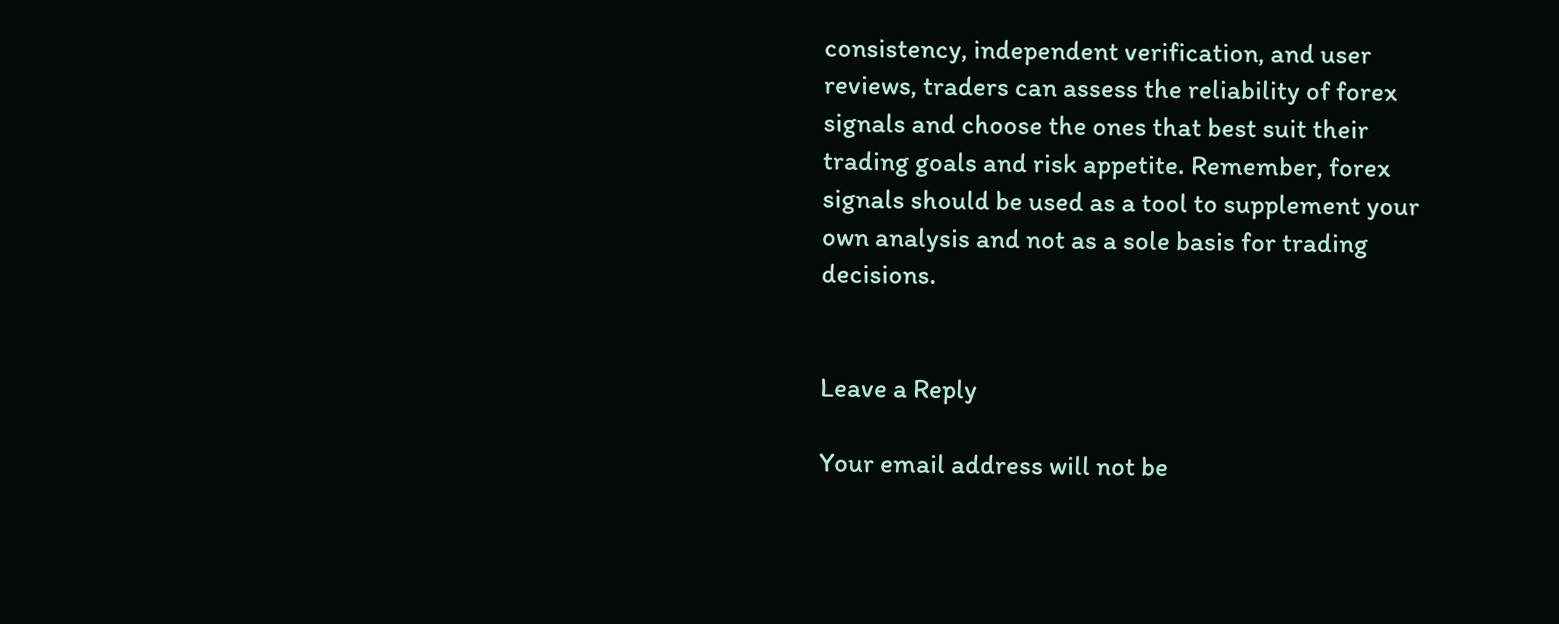consistency, independent verification, and user reviews, traders can assess the reliability of forex signals and choose the ones that best suit their trading goals and risk appetite. Remember, forex signals should be used as a tool to supplement your own analysis and not as a sole basis for trading decisions.


Leave a Reply

Your email address will not be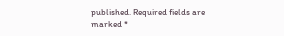published. Required fields are marked *